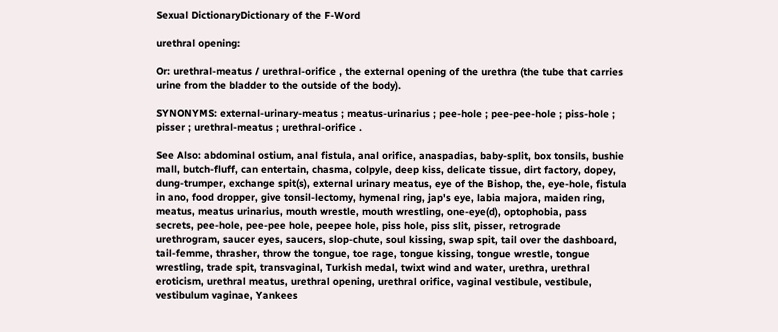Sexual DictionaryDictionary of the F-Word

urethral opening:

Or: urethral-meatus / urethral-orifice , the external opening of the urethra (the tube that carries urine from the bladder to the outside of the body).

SYNONYMS: external-urinary-meatus ; meatus-urinarius ; pee-hole ; pee-pee-hole ; piss-hole ; pisser ; urethral-meatus ; urethral-orifice .

See Also: abdominal ostium, anal fistula, anal orifice, anaspadias, baby-split, box tonsils, bushie mall, butch-fluff, can entertain, chasma, colpyle, deep kiss, delicate tissue, dirt factory, dopey, dung-trumper, exchange spit(s), external urinary meatus, eye of the Bishop, the, eye-hole, fistula in ano, food dropper, give tonsil-lectomy, hymenal ring, jap's eye, labia majora, maiden ring, meatus, meatus urinarius, mouth wrestle, mouth wrestling, one-eye(d), optophobia, pass secrets, pee-hole, pee-pee hole, peepee hole, piss hole, piss slit, pisser, retrograde urethrogram, saucer eyes, saucers, slop-chute, soul kissing, swap spit, tail over the dashboard, tail-femme, thrasher, throw the tongue, toe rage, tongue kissing, tongue wrestle, tongue wrestling, trade spit, transvaginal, Turkish medal, twixt wind and water, urethra, urethral eroticism, urethral meatus, urethral opening, urethral orifice, vaginal vestibule, vestibule, vestibulum vaginae, Yankees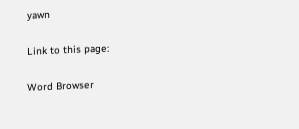yawn

Link to this page:

Word Browser